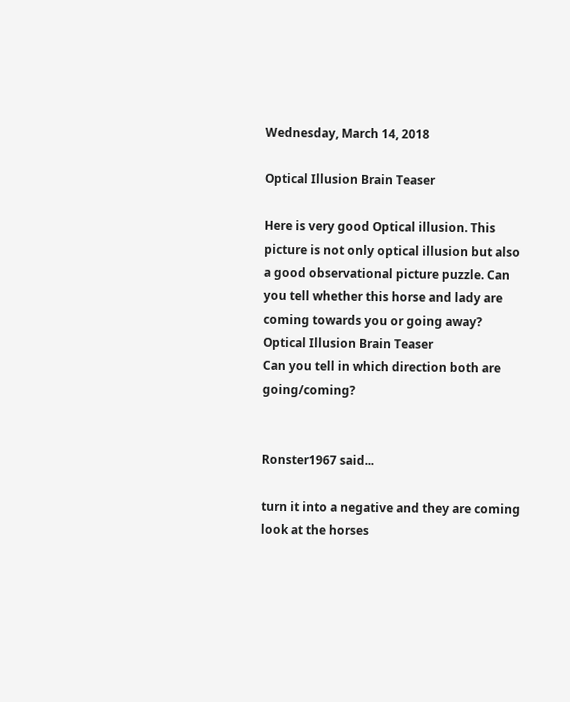Wednesday, March 14, 2018

Optical Illusion Brain Teaser

Here is very good Optical illusion. This picture is not only optical illusion but also a good observational picture puzzle. Can you tell whether this horse and lady are coming towards you or going away?
Optical Illusion Brain Teaser
Can you tell in which direction both are going/coming?


Ronster1967 said...

turn it into a negative and they are coming look at the horses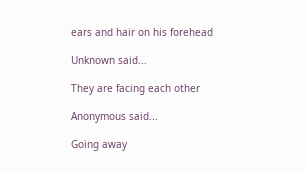ears and hair on his forehead

Unknown said...

They are facing each other

Anonymous said...

Going away